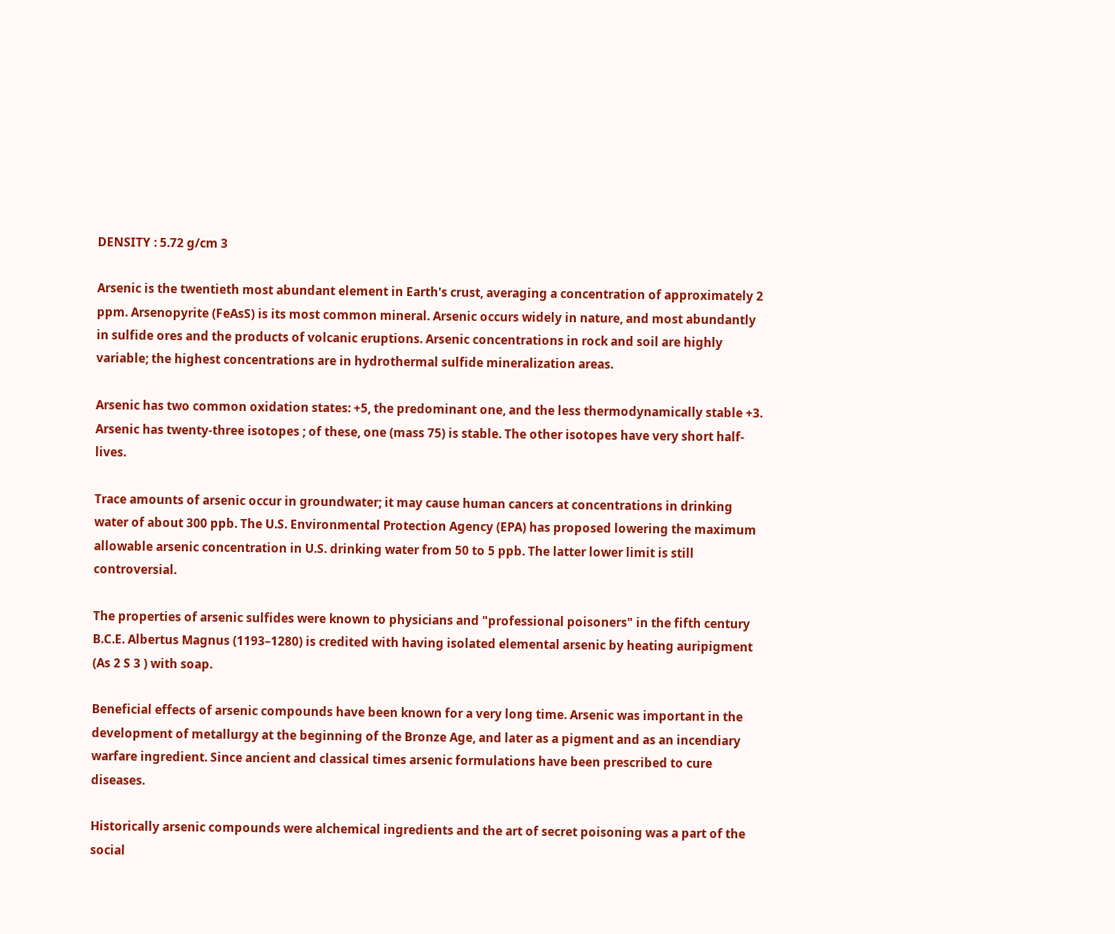DENSITY : 5.72 g/cm 3

Arsenic is the twentieth most abundant element in Earth's crust, averaging a concentration of approximately 2 ppm. Arsenopyrite (FeAsS) is its most common mineral. Arsenic occurs widely in nature, and most abundantly in sulfide ores and the products of volcanic eruptions. Arsenic concentrations in rock and soil are highly variable; the highest concentrations are in hydrothermal sulfide mineralization areas.

Arsenic has two common oxidation states: +5, the predominant one, and the less thermodynamically stable +3. Arsenic has twenty-three isotopes ; of these, one (mass 75) is stable. The other isotopes have very short half-lives.

Trace amounts of arsenic occur in groundwater; it may cause human cancers at concentrations in drinking water of about 300 ppb. The U.S. Environmental Protection Agency (EPA) has proposed lowering the maximum allowable arsenic concentration in U.S. drinking water from 50 to 5 ppb. The latter lower limit is still controversial.

The properties of arsenic sulfides were known to physicians and "professional poisoners" in the fifth century B.C.E. Albertus Magnus (1193–1280) is credited with having isolated elemental arsenic by heating auripigment (As 2 S 3 ) with soap.

Beneficial effects of arsenic compounds have been known for a very long time. Arsenic was important in the development of metallurgy at the beginning of the Bronze Age, and later as a pigment and as an incendiary warfare ingredient. Since ancient and classical times arsenic formulations have been prescribed to cure diseases.

Historically arsenic compounds were alchemical ingredients and the art of secret poisoning was a part of the social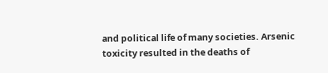and political life of many societies. Arsenic toxicity resulted in the deaths of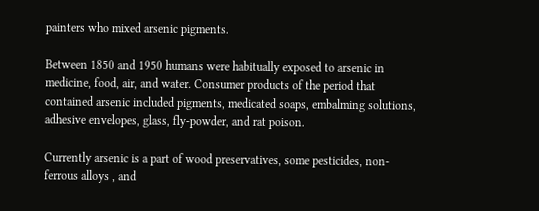painters who mixed arsenic pigments.

Between 1850 and 1950 humans were habitually exposed to arsenic in medicine, food, air, and water. Consumer products of the period that contained arsenic included pigments, medicated soaps, embalming solutions, adhesive envelopes, glass, fly-powder, and rat poison.

Currently arsenic is a part of wood preservatives, some pesticides, non- ferrous alloys , and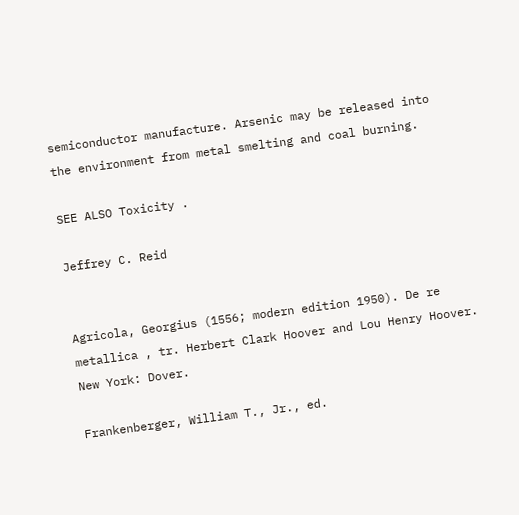semiconductor manufacture. Arsenic may be released into the environment from metal smelting and coal burning.

SEE ALSO Toxicity .

Jeffrey C. Reid


Agricola, Georgius (1556; modern edition 1950). De re metallica , tr. Herbert Clark Hoover and Lou Henry Hoover. New York: Dover.

Frankenberger, William T., Jr., ed.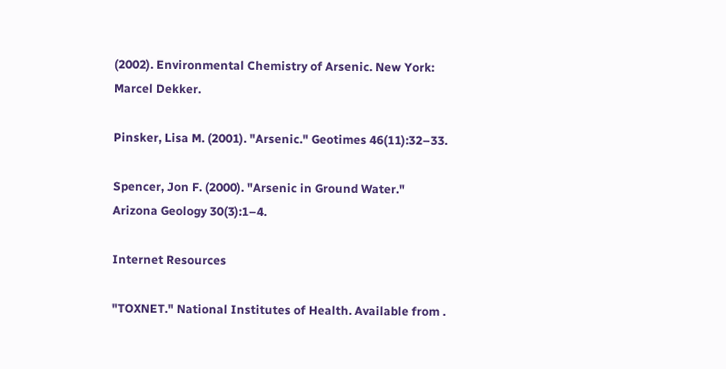(2002). Environmental Chemistry of Arsenic. New York: Marcel Dekker.

Pinsker, Lisa M. (2001). "Arsenic." Geotimes 46(11):32–33.

Spencer, Jon F. (2000). "Arsenic in Ground Water." Arizona Geology 30(3):1–4.

Internet Resources

"TOXNET." National Institutes of Health. Available from .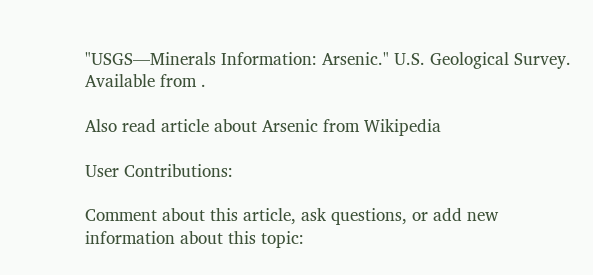"USGS—Minerals Information: Arsenic." U.S. Geological Survey. Available from .

Also read article about Arsenic from Wikipedia

User Contributions:

Comment about this article, ask questions, or add new information about this topic: